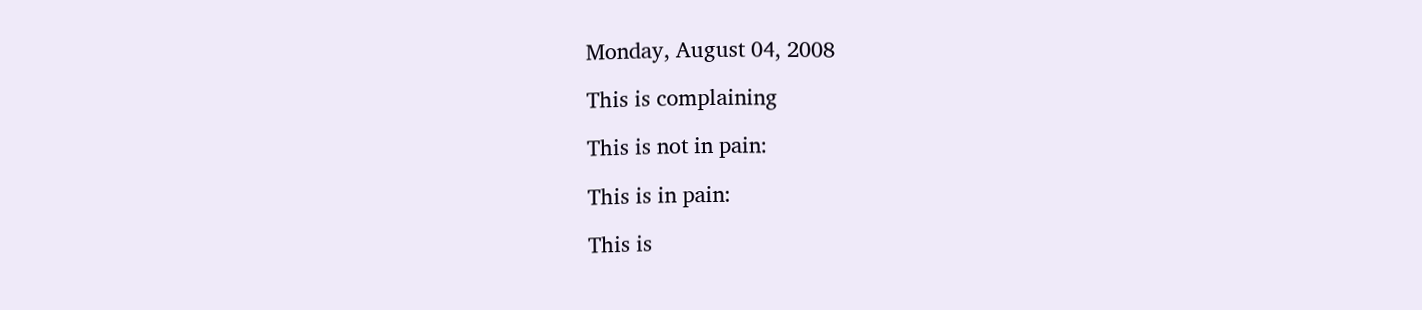Monday, August 04, 2008

This is complaining

This is not in pain:

This is in pain:

This is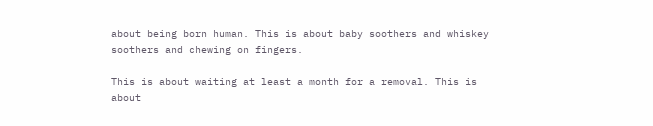about being born human. This is about baby soothers and whiskey soothers and chewing on fingers.

This is about waiting at least a month for a removal. This is about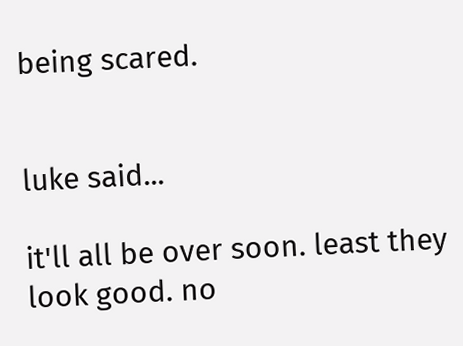being scared.


luke said...

it'll all be over soon. least they look good. no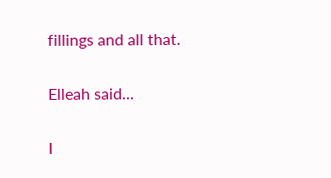fillings and all that.

Elleah said...

I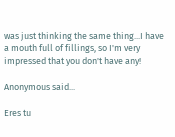was just thinking the same thing...I have a mouth full of fillings, so I'm very impressed that you don't have any!

Anonymous said...

Eres tu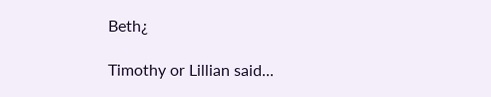Beth¿

Timothy or Lillian said...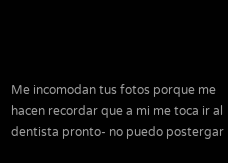Me incomodan tus fotos porque me hacen recordar que a mi me toca ir al dentista pronto- no puedo postergar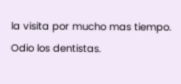la visita por mucho mas tiempo. Odio los dentistas.